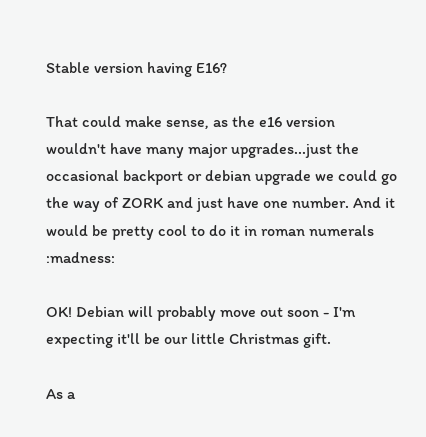Stable version having E16?

That could make sense, as the e16 version wouldn't have many major upgrades...just the occasional backport or debian upgrade we could go the way of ZORK and just have one number. And it would be pretty cool to do it in roman numerals :madness:

OK! Debian will probably move out soon - I'm expecting it'll be our little Christmas gift.

As a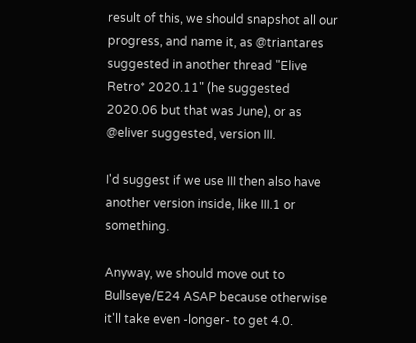result of this, we should snapshot all our progress, and name it, as @triantares suggested in another thread "Elive Retro* 2020.11" (he suggested 2020.06 but that was June), or as @eliver suggested, version III.

I'd suggest if we use III then also have another version inside, like III.1 or something.

Anyway, we should move out to Bullseye/E24 ASAP because otherwise it'll take even -longer- to get 4.0.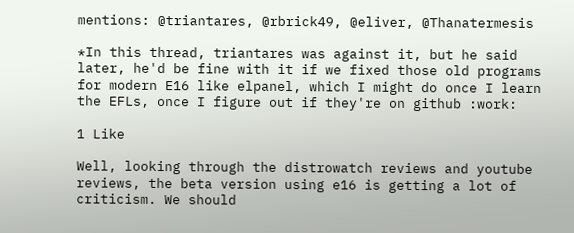mentions: @triantares, @rbrick49, @eliver, @Thanatermesis

*In this thread, triantares was against it, but he said later, he'd be fine with it if we fixed those old programs for modern E16 like elpanel, which I might do once I learn the EFLs, once I figure out if they're on github :work:

1 Like

Well, looking through the distrowatch reviews and youtube reviews, the beta version using e16 is getting a lot of criticism. We should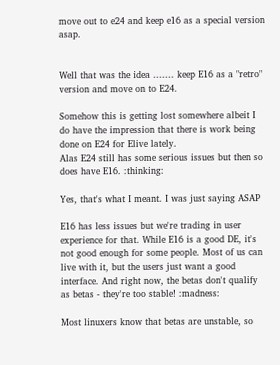move out to e24 and keep e16 as a special version asap.


Well that was the idea ....... keep E16 as a "retro" version and move on to E24.

Somehow this is getting lost somewhere albeit I do have the impression that there is work being done on E24 for Elive lately.
Alas E24 still has some serious issues but then so does have E16. :thinking:

Yes, that's what I meant. I was just saying ASAP

E16 has less issues but we're trading in user experience for that. While E16 is a good DE, it's not good enough for some people. Most of us can live with it, but the users just want a good interface. And right now, the betas don't qualify as betas - they're too stable! :madness:

Most linuxers know that betas are unstable, so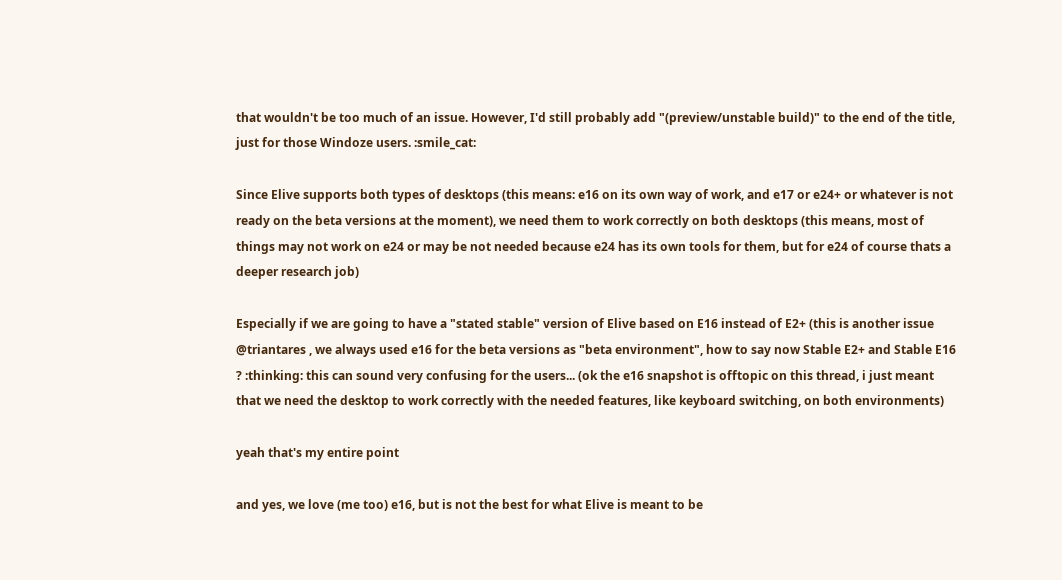that wouldn't be too much of an issue. However, I'd still probably add "(preview/unstable build)" to the end of the title, just for those Windoze users. :smile_cat:

Since Elive supports both types of desktops (this means: e16 on its own way of work, and e17 or e24+ or whatever is not ready on the beta versions at the moment), we need them to work correctly on both desktops (this means, most of things may not work on e24 or may be not needed because e24 has its own tools for them, but for e24 of course thats a deeper research job)

Especially if we are going to have a "stated stable" version of Elive based on E16 instead of E2+ (this is another issue @triantares , we always used e16 for the beta versions as "beta environment", how to say now Stable E2+ and Stable E16 ? :thinking: this can sound very confusing for the users... (ok the e16 snapshot is offtopic on this thread, i just meant that we need the desktop to work correctly with the needed features, like keyboard switching, on both environments)

yeah that's my entire point

and yes, we love (me too) e16, but is not the best for what Elive is meant to be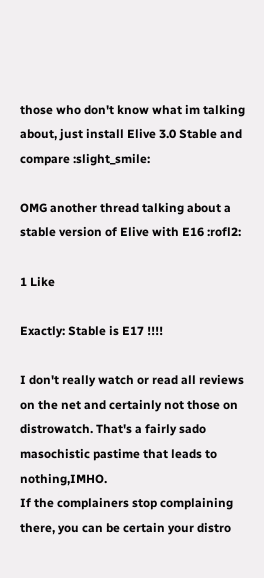those who don't know what im talking about, just install Elive 3.0 Stable and compare :slight_smile:

OMG another thread talking about a stable version of Elive with E16 :rofl2:

1 Like

Exactly: Stable is E17 !!!!

I don't really watch or read all reviews on the net and certainly not those on distrowatch. That's a fairly sado masochistic pastime that leads to nothing,IMHO.
If the complainers stop complaining there, you can be certain your distro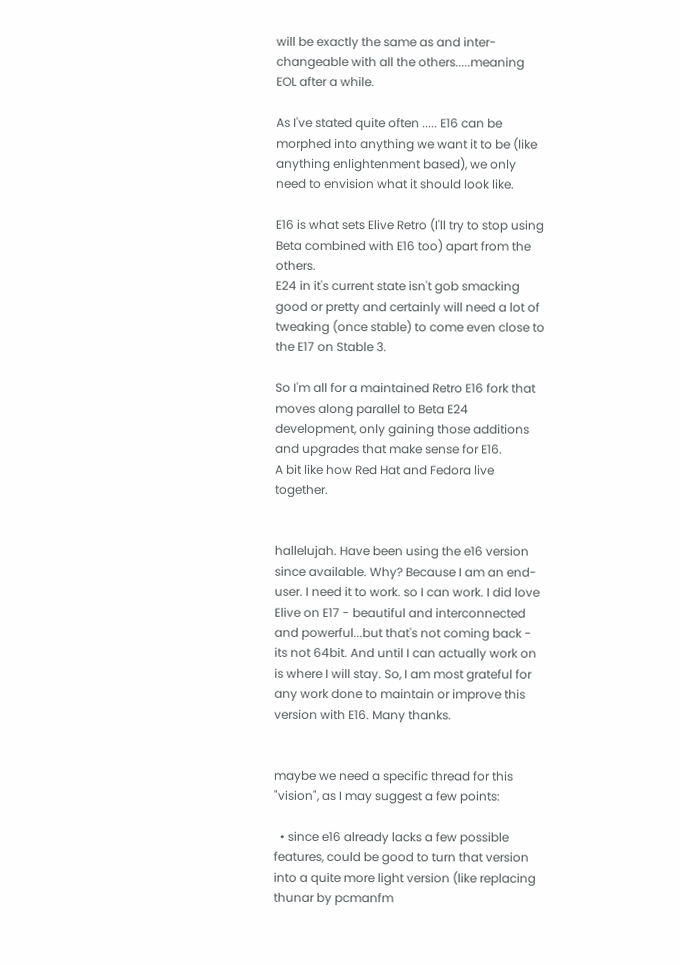will be exactly the same as and inter-changeable with all the others.....meaning EOL after a while.

As I've stated quite often ..... E16 can be morphed into anything we want it to be (like anything enlightenment based), we only need to envision what it should look like.

E16 is what sets Elive Retro (I'll try to stop using Beta combined with E16 too) apart from the others.
E24 in it's current state isn't gob smacking good or pretty and certainly will need a lot of tweaking (once stable) to come even close to the E17 on Stable 3.

So I'm all for a maintained Retro E16 fork that moves along parallel to Beta E24 development, only gaining those additions and upgrades that make sense for E16.
A bit like how Red Hat and Fedora live together.


hallelujah. Have been using the e16 version since available. Why? Because I am an end-user. I need it to work. so I can work. I did love Elive on E17 - beautiful and interconnected and powerful...but that's not coming back - its not 64bit. And until I can actually work on is where I will stay. So, I am most grateful for any work done to maintain or improve this version with E16. Many thanks.


maybe we need a specific thread for this "vision", as I may suggest a few points:

  • since e16 already lacks a few possible features, could be good to turn that version into a quite more light version (like replacing thunar by pcmanfm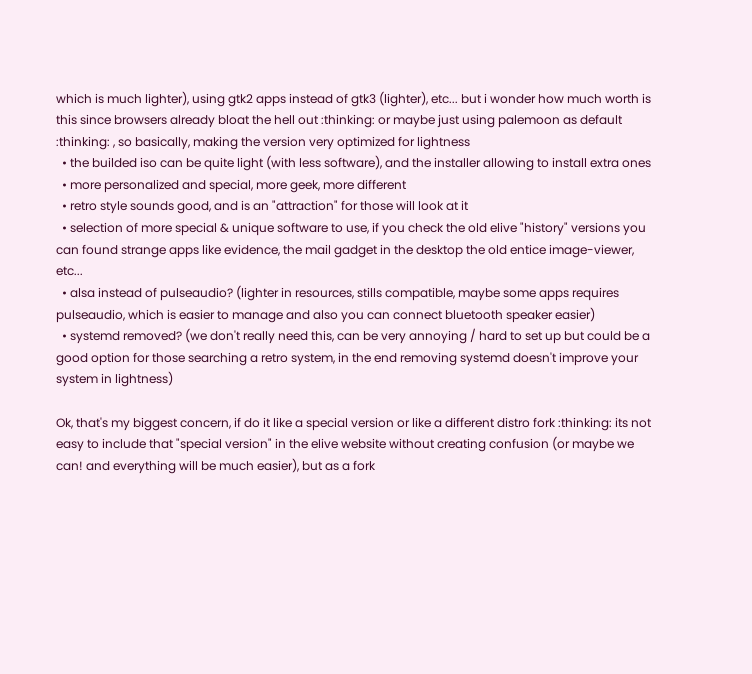which is much lighter), using gtk2 apps instead of gtk3 (lighter), etc... but i wonder how much worth is this since browsers already bloat the hell out :thinking: or maybe just using palemoon as default :thinking: , so basically, making the version very optimized for lightness
  • the builded iso can be quite light (with less software), and the installer allowing to install extra ones
  • more personalized and special, more geek, more different
  • retro style sounds good, and is an "attraction" for those will look at it
  • selection of more special & unique software to use, if you check the old elive "history" versions you can found strange apps like evidence, the mail gadget in the desktop the old entice image-viewer, etc...
  • alsa instead of pulseaudio? (lighter in resources, stills compatible, maybe some apps requires pulseaudio, which is easier to manage and also you can connect bluetooth speaker easier)
  • systemd removed? (we don't really need this, can be very annoying / hard to set up but could be a good option for those searching a retro system, in the end removing systemd doesn't improve your system in lightness)

Ok, that's my biggest concern, if do it like a special version or like a different distro fork :thinking: its not easy to include that "special version" in the elive website without creating confusion (or maybe we can! and everything will be much easier), but as a fork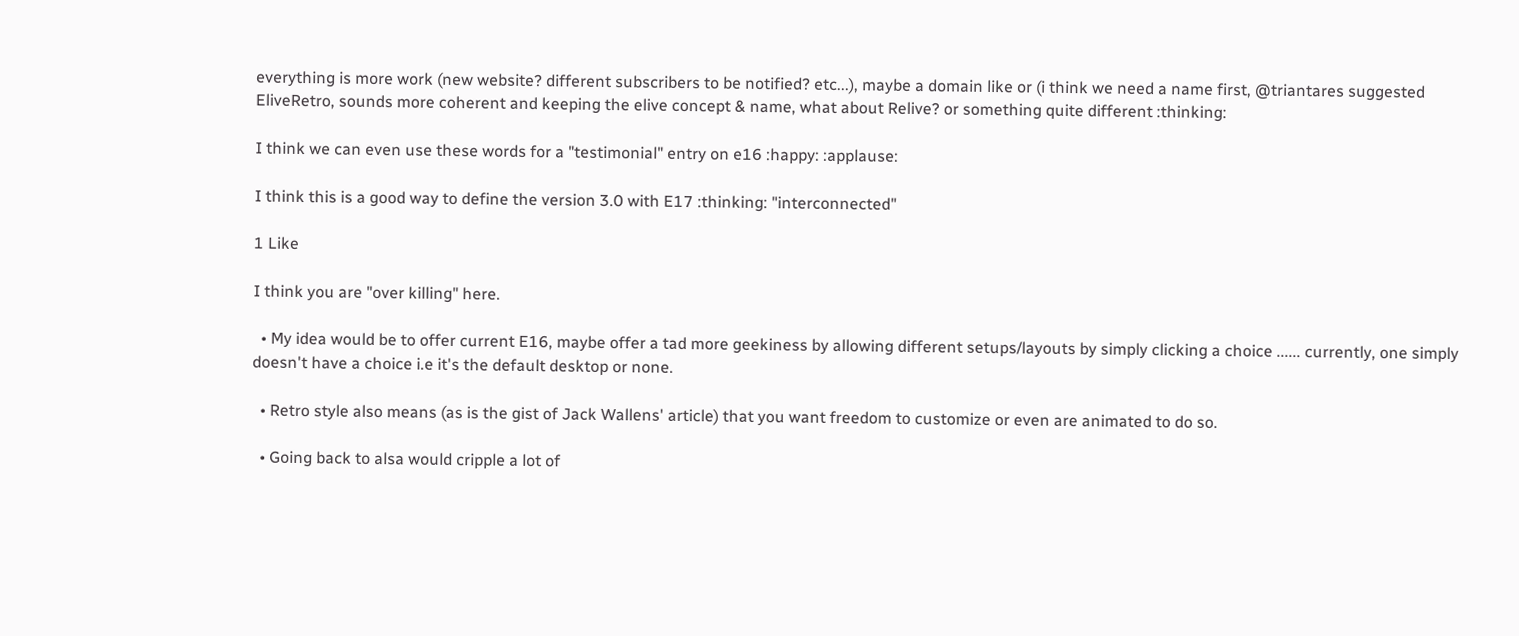everything is more work (new website? different subscribers to be notified? etc...), maybe a domain like or (i think we need a name first, @triantares suggested EliveRetro, sounds more coherent and keeping the elive concept & name, what about Relive? or something quite different :thinking:

I think we can even use these words for a "testimonial" entry on e16 :happy: :applause:

I think this is a good way to define the version 3.0 with E17 :thinking: "interconnected"

1 Like

I think you are "over killing" here.

  • My idea would be to offer current E16, maybe offer a tad more geekiness by allowing different setups/layouts by simply clicking a choice ...... currently, one simply doesn't have a choice i.e it's the default desktop or none.

  • Retro style also means (as is the gist of Jack Wallens' article) that you want freedom to customize or even are animated to do so.

  • Going back to alsa would cripple a lot of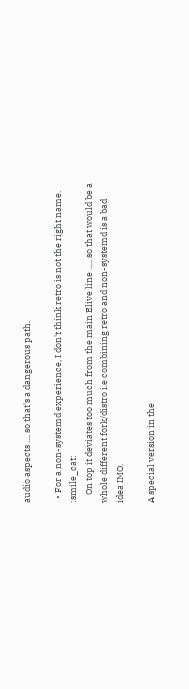audio aspects .... so that's a dangerous path.

  • For a non-systemd experience, I don't think retro is not the right name. :smile_cat:
    On top it deviates too much from the main Elive line ..... so that would be a whole different fork/distro i.e combining retro and non-systemd is a bad idea IMO.

A special version in the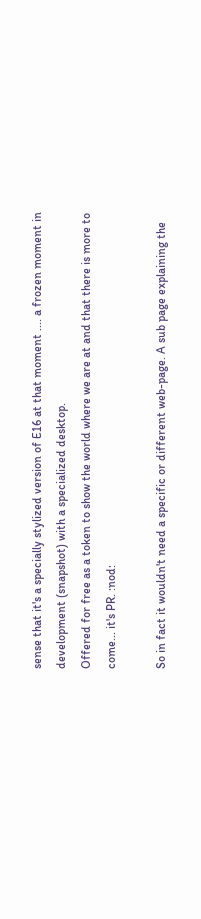sense that it's a specially stylized version of E16 at that moment .... a frozen moment in development (snapshot) with a specialized desktop.
Offered for free as a token to show the world where we are at and that there is more to come... it's PR. :nod:

So in fact it wouldn't need a specific or different web-page. A sub page explaining the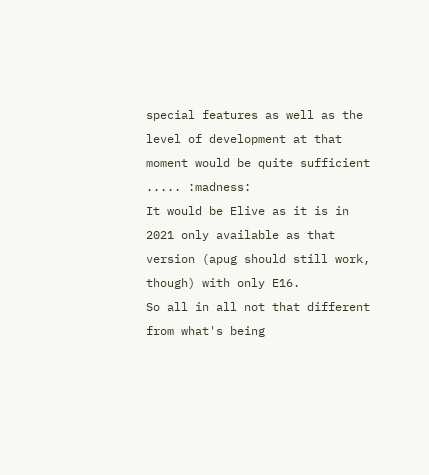special features as well as the level of development at that moment would be quite sufficient ..... :madness:
It would be Elive as it is in 2021 only available as that version (apug should still work, though) with only E16.
So all in all not that different from what's being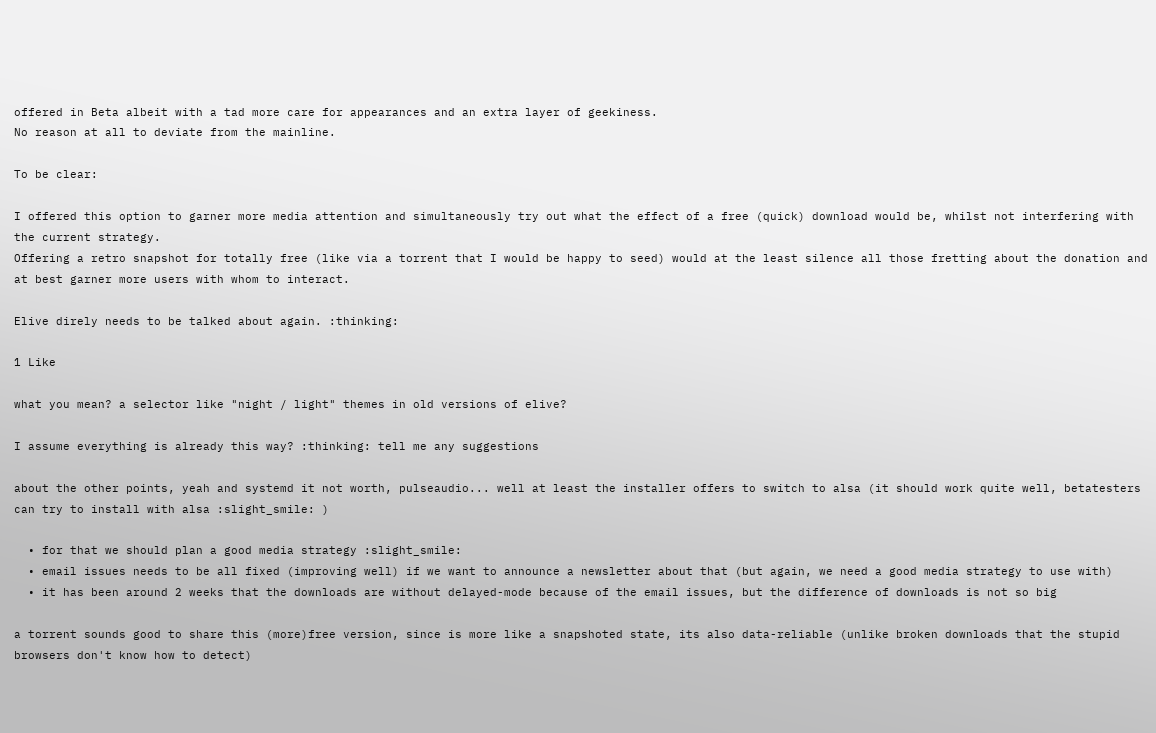offered in Beta albeit with a tad more care for appearances and an extra layer of geekiness.
No reason at all to deviate from the mainline.

To be clear:

I offered this option to garner more media attention and simultaneously try out what the effect of a free (quick) download would be, whilst not interfering with the current strategy.
Offering a retro snapshot for totally free (like via a torrent that I would be happy to seed) would at the least silence all those fretting about the donation and at best garner more users with whom to interact.

Elive direly needs to be talked about again. :thinking:

1 Like

what you mean? a selector like "night / light" themes in old versions of elive?

I assume everything is already this way? :thinking: tell me any suggestions

about the other points, yeah and systemd it not worth, pulseaudio... well at least the installer offers to switch to alsa (it should work quite well, betatesters can try to install with alsa :slight_smile: )

  • for that we should plan a good media strategy :slight_smile:
  • email issues needs to be all fixed (improving well) if we want to announce a newsletter about that (but again, we need a good media strategy to use with)
  • it has been around 2 weeks that the downloads are without delayed-mode because of the email issues, but the difference of downloads is not so big

a torrent sounds good to share this (more)free version, since is more like a snapshoted state, its also data-reliable (unlike broken downloads that the stupid browsers don't know how to detect)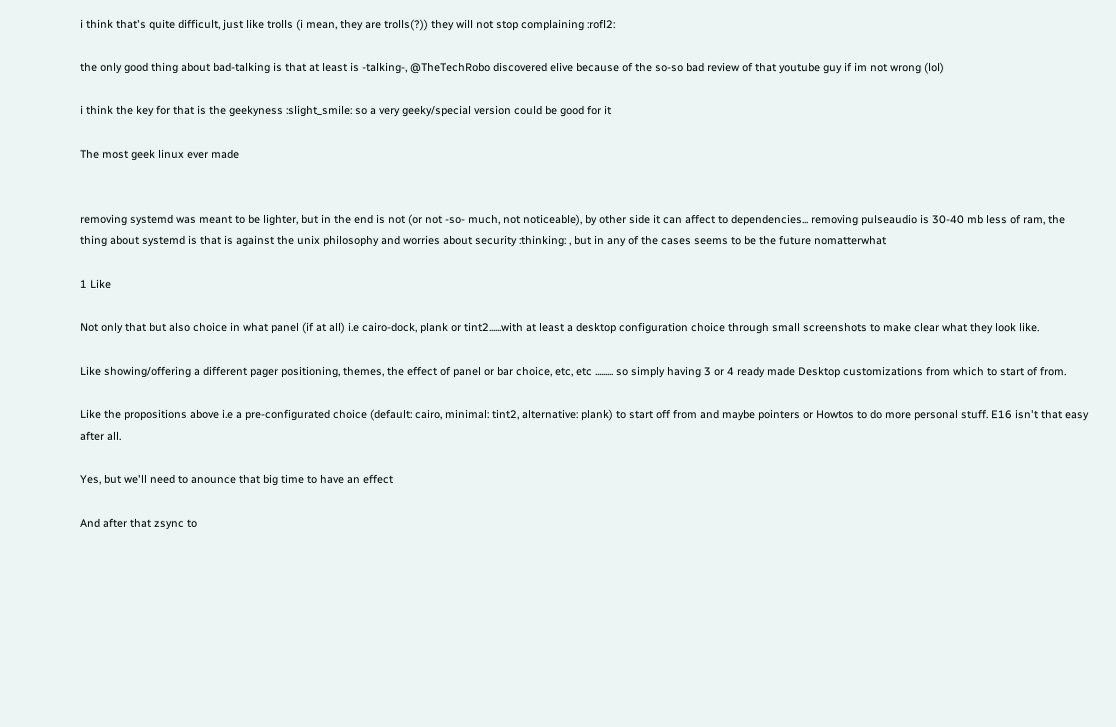i think that's quite difficult, just like trolls (i mean, they are trolls(?)) they will not stop complaining :rofl2:

the only good thing about bad-talking is that at least is -talking-, @TheTechRobo discovered elive because of the so-so bad review of that youtube guy if im not wrong (lol)

i think the key for that is the geekyness :slight_smile: so a very geeky/special version could be good for it

The most geek linux ever made


removing systemd was meant to be lighter, but in the end is not (or not -so- much, not noticeable), by other side it can affect to dependencies... removing pulseaudio is 30-40 mb less of ram, the thing about systemd is that is against the unix philosophy and worries about security :thinking: , but in any of the cases seems to be the future nomatterwhat

1 Like

Not only that but also choice in what panel (if at all) i.e cairo-dock, plank or tint2......with at least a desktop configuration choice through small screenshots to make clear what they look like.

Like showing/offering a different pager positioning, themes, the effect of panel or bar choice, etc, etc ......... so simply having 3 or 4 ready made Desktop customizations from which to start of from.

Like the propositions above i.e a pre-configurated choice (default: cairo, minimal: tint2, alternative: plank) to start off from and maybe pointers or Howtos to do more personal stuff. E16 isn't that easy after all.

Yes, but we'll need to anounce that big time to have an effect

And after that zsync to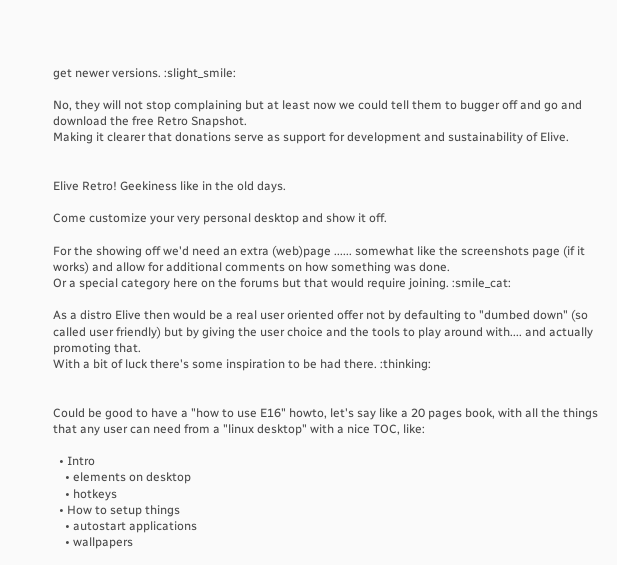get newer versions. :slight_smile:

No, they will not stop complaining but at least now we could tell them to bugger off and go and download the free Retro Snapshot.
Making it clearer that donations serve as support for development and sustainability of Elive.


Elive Retro! Geekiness like in the old days.

Come customize your very personal desktop and show it off.

For the showing off we'd need an extra (web)page ...... somewhat like the screenshots page (if it works) and allow for additional comments on how something was done.
Or a special category here on the forums but that would require joining. :smile_cat:

As a distro Elive then would be a real user oriented offer not by defaulting to "dumbed down" (so called user friendly) but by giving the user choice and the tools to play around with.... and actually promoting that.
With a bit of luck there's some inspiration to be had there. :thinking:


Could be good to have a "how to use E16" howto, let's say like a 20 pages book, with all the things that any user can need from a "linux desktop" with a nice TOC, like:

  • Intro
    • elements on desktop
    • hotkeys
  • How to setup things
    • autostart applications
    • wallpapers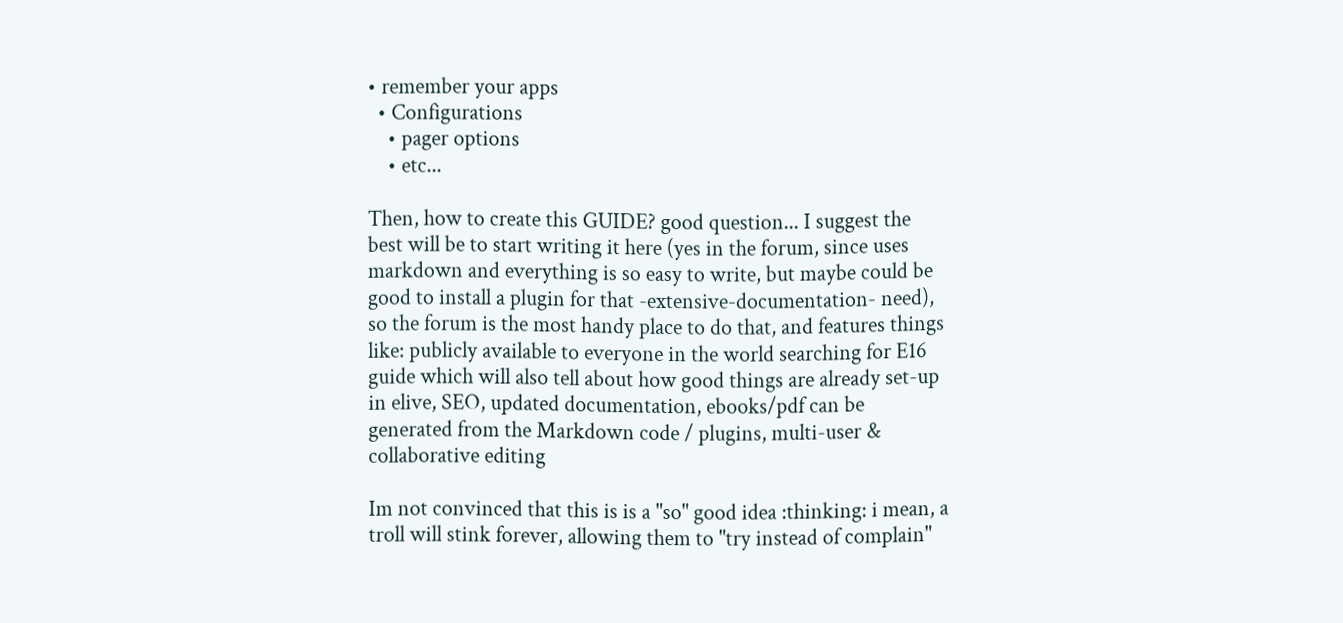• remember your apps
  • Configurations
    • pager options
    • etc...

Then, how to create this GUIDE? good question... I suggest the best will be to start writing it here (yes in the forum, since uses markdown and everything is so easy to write, but maybe could be good to install a plugin for that -extensive-documentation- need), so the forum is the most handy place to do that, and features things like: publicly available to everyone in the world searching for E16 guide which will also tell about how good things are already set-up in elive, SEO, updated documentation, ebooks/pdf can be generated from the Markdown code / plugins, multi-user & collaborative editing

Im not convinced that this is is a "so" good idea :thinking: i mean, a troll will stink forever, allowing them to "try instead of complain"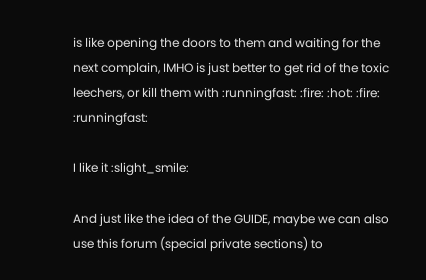is like opening the doors to them and waiting for the next complain, IMHO is just better to get rid of the toxic leechers, or kill them with :runningfast: :fire: :hot: :fire: :runningfast:

I like it :slight_smile:

And just like the idea of the GUIDE, maybe we can also use this forum (special private sections) to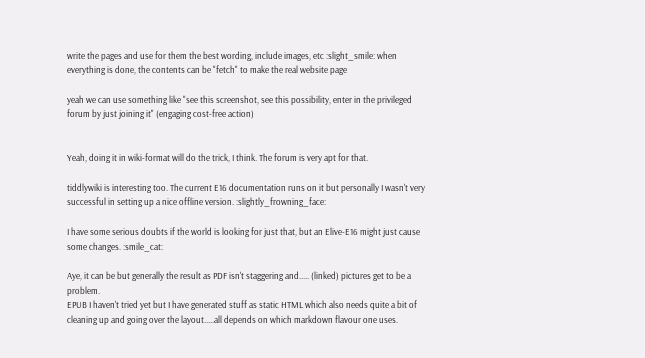write the pages and use for them the best wording, include images, etc :slight_smile: when everything is done, the contents can be "fetch" to make the real website page

yeah we can use something like "see this screenshot, see this possibility, enter in the privileged forum by just joining it" (engaging cost-free action)


Yeah, doing it in wiki-format will do the trick, I think. The forum is very apt for that.

tiddlywiki is interesting too. The current E16 documentation runs on it but personally I wasn't very successful in setting up a nice offline version. :slightly_frowning_face:

I have some serious doubts if the world is looking for just that, but an Elive-E16 might just cause some changes. :smile_cat:

Aye, it can be but generally the result as PDF isn't staggering and..... (linked) pictures get to be a problem.
EPUB I haven't tried yet but I have generated stuff as static HTML which also needs quite a bit of cleaning up and going over the layout.....all depends on which markdown flavour one uses.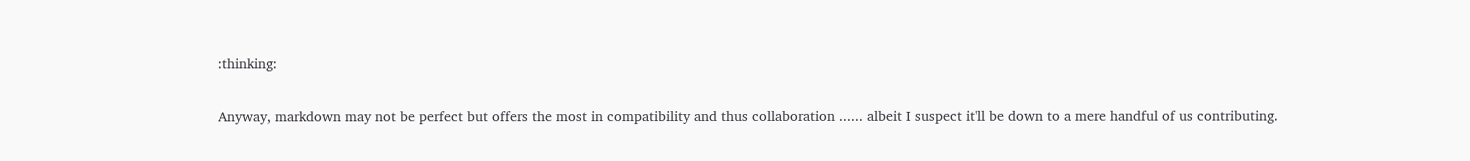:thinking:

Anyway, markdown may not be perfect but offers the most in compatibility and thus collaboration ...... albeit I suspect it'll be down to a mere handful of us contributing.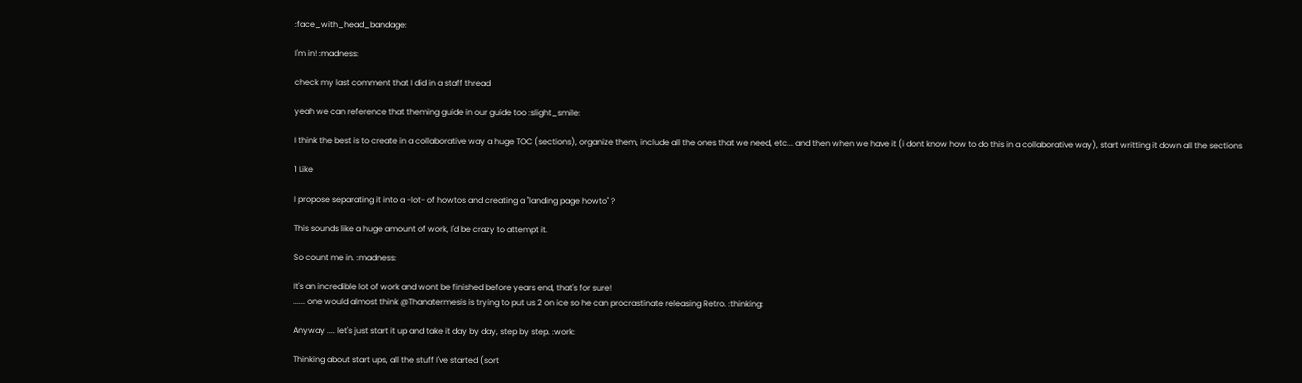:face_with_head_bandage:

I'm in! :madness:

check my last comment that I did in a staff thread

yeah we can reference that theming guide in our guide too :slight_smile:

I think the best is to create in a collaborative way a huge TOC (sections), organize them, include all the ones that we need, etc... and then when we have it (i dont know how to do this in a collaborative way), start writting it down all the sections

1 Like

I propose separating it into a -lot- of howtos and creating a "landing page howto" ?

This sounds like a huge amount of work, I'd be crazy to attempt it.

So count me in. :madness:

It's an incredible lot of work and wont be finished before years end, that's for sure!
...... one would almost think @Thanatermesis is trying to put us 2 on ice so he can procrastinate releasing Retro. :thinking:

Anyway .... let's just start it up and take it day by day, step by step. :work:

Thinking about start ups, all the stuff I've started (sort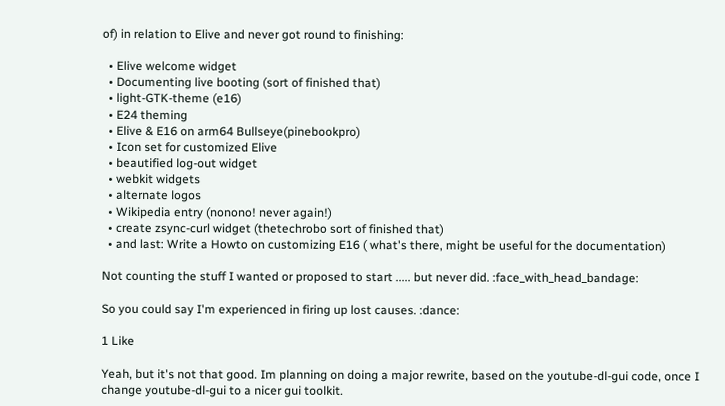of) in relation to Elive and never got round to finishing:

  • Elive welcome widget
  • Documenting live booting (sort of finished that)
  • light-GTK-theme (e16)
  • E24 theming
  • Elive & E16 on arm64 Bullseye(pinebookpro)
  • Icon set for customized Elive
  • beautified log-out widget
  • webkit widgets
  • alternate logos
  • Wikipedia entry (nonono! never again!)
  • create zsync-curl widget (thetechrobo sort of finished that)
  • and last: Write a Howto on customizing E16 ( what's there, might be useful for the documentation)

Not counting the stuff I wanted or proposed to start ..... but never did. :face_with_head_bandage:

So you could say I'm experienced in firing up lost causes. :dance:

1 Like

Yeah, but it's not that good. Im planning on doing a major rewrite, based on the youtube-dl-gui code, once I change youtube-dl-gui to a nicer gui toolkit.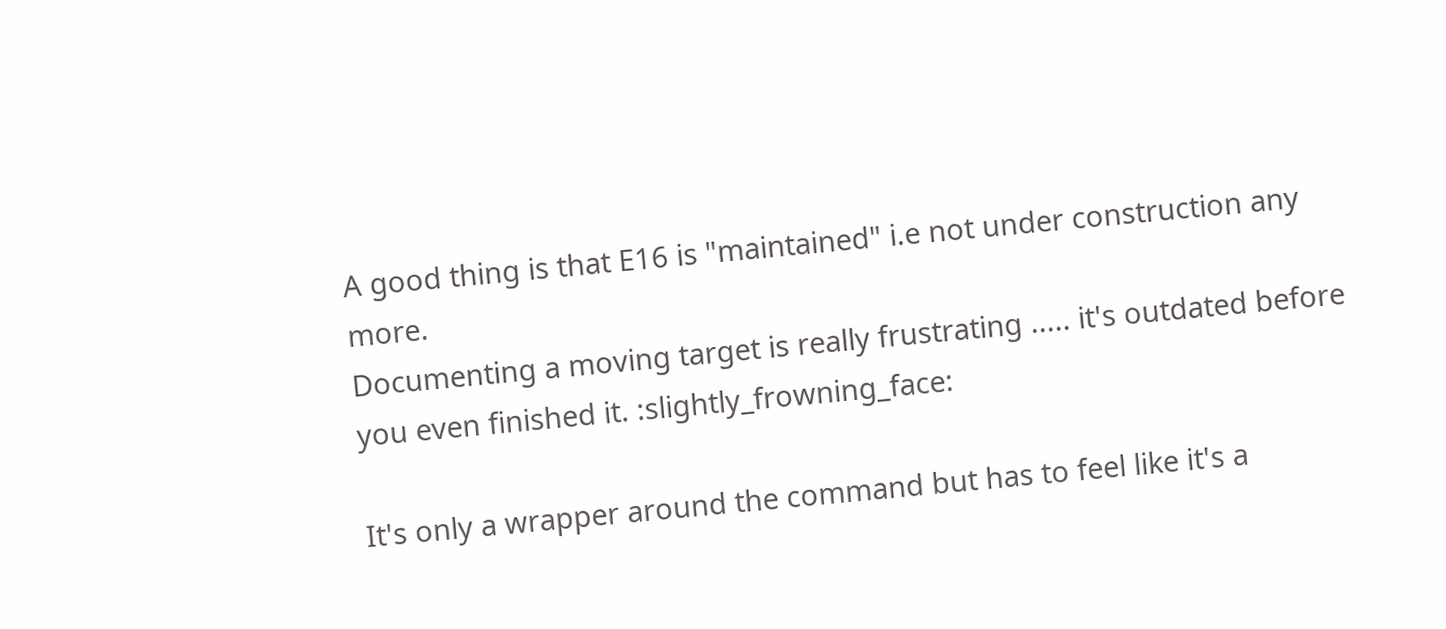A good thing is that E16 is "maintained" i.e not under construction any more.
Documenting a moving target is really frustrating ..... it's outdated before you even finished it. :slightly_frowning_face:

It's only a wrapper around the command but has to feel like it's a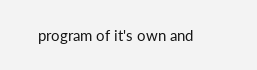program of it's own and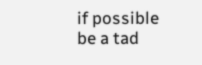if possible be a tad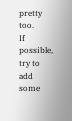pretty too.
If possible, try to add some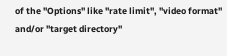of the "Options" like "rate limit", "video format" and/or "target directory"